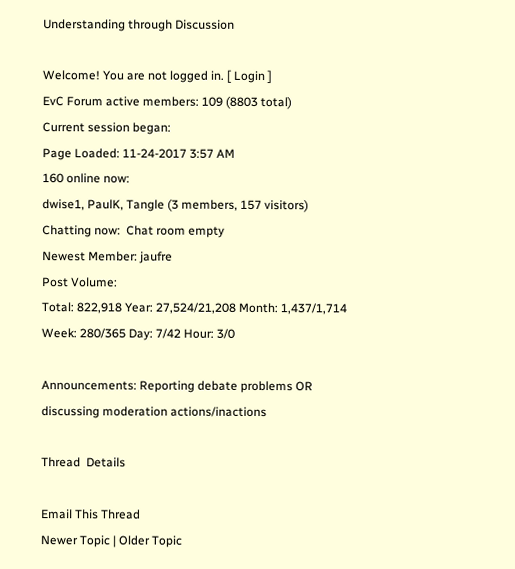Understanding through Discussion

Welcome! You are not logged in. [ Login ]
EvC Forum active members: 109 (8803 total)
Current session began:
Page Loaded: 11-24-2017 3:57 AM
160 online now:
dwise1, PaulK, Tangle (3 members, 157 visitors)
Chatting now:  Chat room empty
Newest Member: jaufre
Post Volume:
Total: 822,918 Year: 27,524/21,208 Month: 1,437/1,714 Week: 280/365 Day: 7/42 Hour: 3/0

Announcements: Reporting debate problems OR discussing moderation actions/inactions

Thread  Details

Email This Thread
Newer Topic | Older Topic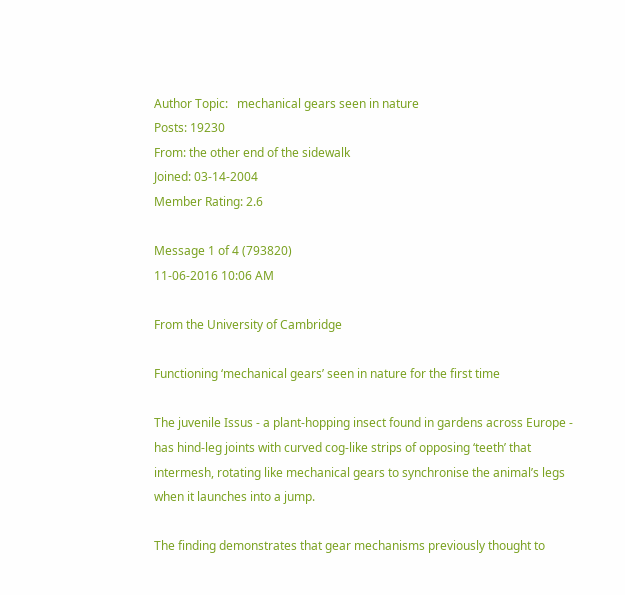Author Topic:   mechanical gears seen in nature
Posts: 19230
From: the other end of the sidewalk
Joined: 03-14-2004
Member Rating: 2.6

Message 1 of 4 (793820)
11-06-2016 10:06 AM

From the University of Cambridge

Functioning ‘mechanical gears’ seen in nature for the first time

The juvenile Issus - a plant-hopping insect found in gardens across Europe - has hind-leg joints with curved cog-like strips of opposing ‘teeth’ that intermesh, rotating like mechanical gears to synchronise the animal’s legs when it launches into a jump.

The finding demonstrates that gear mechanisms previously thought to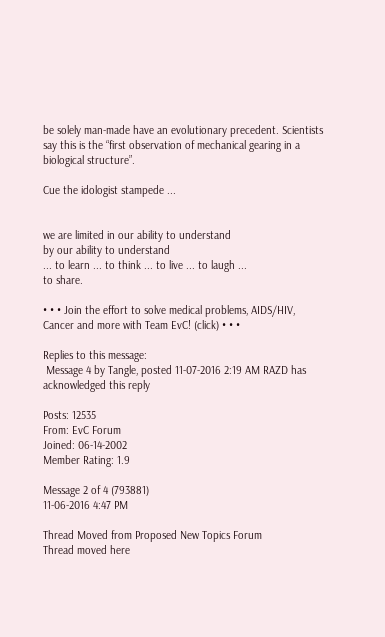be solely man-made have an evolutionary precedent. Scientists say this is the “first observation of mechanical gearing in a biological structure”.

Cue the idologist stampede ...


we are limited in our ability to understand
by our ability to understand
... to learn ... to think ... to live ... to laugh ...
to share.

• • • Join the effort to solve medical problems, AIDS/HIV, Cancer and more with Team EvC! (click) • • •

Replies to this message:
 Message 4 by Tangle, posted 11-07-2016 2:19 AM RAZD has acknowledged this reply

Posts: 12535
From: EvC Forum
Joined: 06-14-2002
Member Rating: 1.9

Message 2 of 4 (793881)
11-06-2016 4:47 PM

Thread Moved from Proposed New Topics Forum
Thread moved here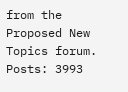from the Proposed New Topics forum.
Posts: 3993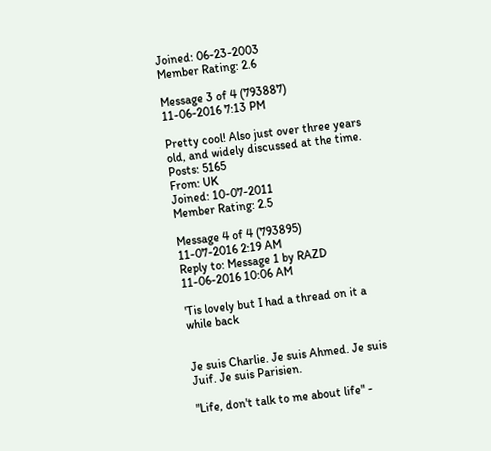Joined: 06-23-2003
Member Rating: 2.6

Message 3 of 4 (793887)
11-06-2016 7:13 PM

Pretty cool! Also just over three years old, and widely discussed at the time.
Posts: 5165
From: UK
Joined: 10-07-2011
Member Rating: 2.5

Message 4 of 4 (793895)
11-07-2016 2:19 AM
Reply to: Message 1 by RAZD
11-06-2016 10:06 AM

'Tis lovely but I had a thread on it a while back


Je suis Charlie. Je suis Ahmed. Je suis Juif. Je suis Parisien.

"Life, don't talk to me about life" -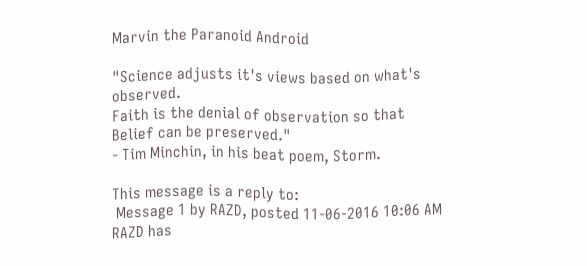Marvin the Paranoid Android

"Science adjusts it's views based on what's observed.
Faith is the denial of observation so that Belief can be preserved."
- Tim Minchin, in his beat poem, Storm.

This message is a reply to:
 Message 1 by RAZD, posted 11-06-2016 10:06 AM RAZD has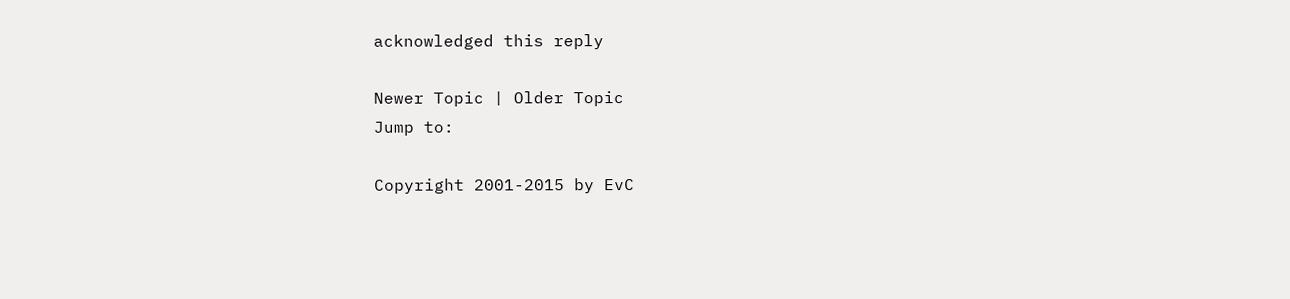acknowledged this reply

Newer Topic | Older Topic
Jump to:

Copyright 2001-2015 by EvC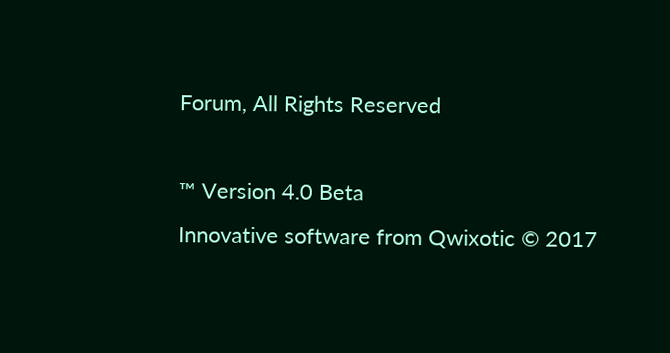Forum, All Rights Reserved

™ Version 4.0 Beta
Innovative software from Qwixotic © 2017